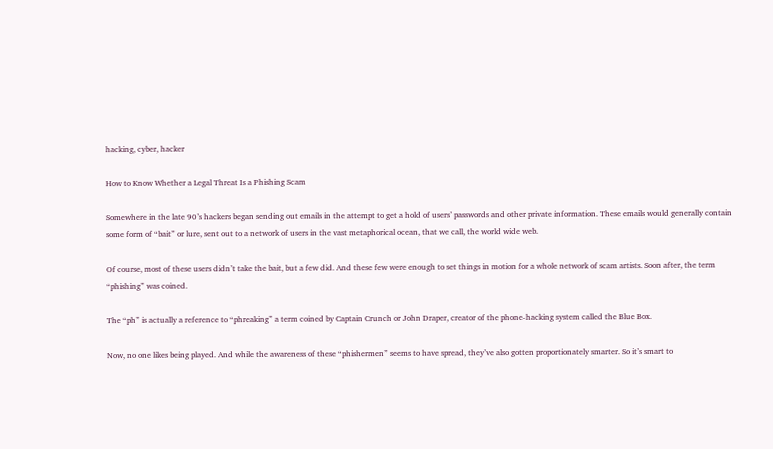hacking, cyber, hacker

How to Know Whether a Legal Threat Is a Phishing Scam

Somewhere in the late 90’s hackers began sending out emails in the attempt to get a hold of users’ passwords and other private information. These emails would generally contain some form of “bait” or lure, sent out to a network of users in the vast metaphorical ocean, that we call, the world wide web.

Of course, most of these users didn’t take the bait, but a few did. And these few were enough to set things in motion for a whole network of scam artists. Soon after, the term “phishing” was coined.

The “ph” is actually a reference to “phreaking” a term coined by Captain Crunch or John Draper, creator of the phone-hacking system called the Blue Box.

Now, no one likes being played. And while the awareness of these “phishermen” seems to have spread, they’ve also gotten proportionately smarter. So it’s smart to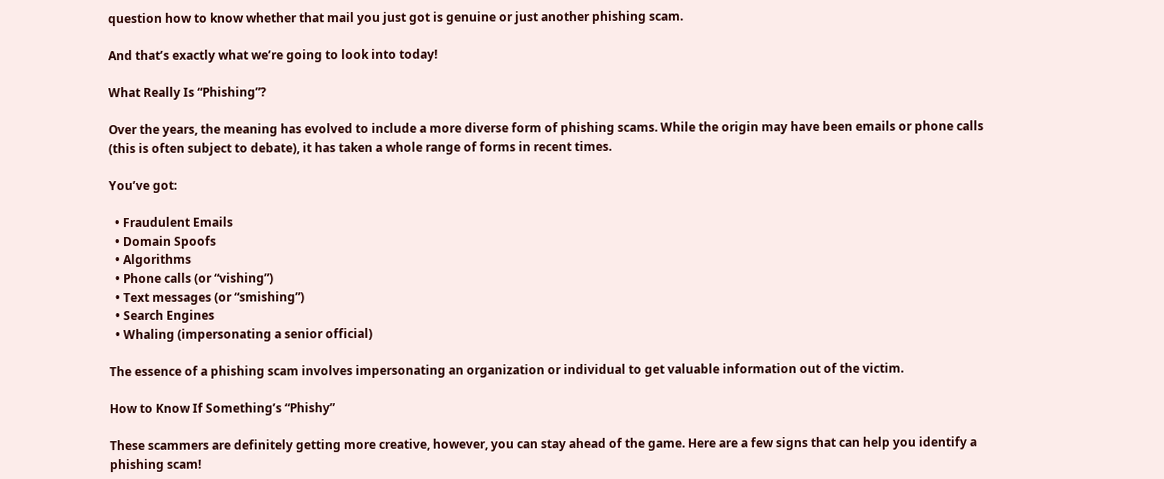question how to know whether that mail you just got is genuine or just another phishing scam.

And that’s exactly what we’re going to look into today!

What Really Is “Phishing”?

Over the years, the meaning has evolved to include a more diverse form of phishing scams. While the origin may have been emails or phone calls (this is often subject to debate), it has taken a whole range of forms in recent times.

You’ve got:

  • Fraudulent Emails
  • Domain Spoofs
  • Algorithms
  • Phone calls (or “vishing”)
  • Text messages (or “smishing”)
  • Search Engines
  • Whaling (impersonating a senior official)

The essence of a phishing scam involves impersonating an organization or individual to get valuable information out of the victim.

How to Know If Something’s “Phishy”

These scammers are definitely getting more creative, however, you can stay ahead of the game. Here are a few signs that can help you identify a phishing scam!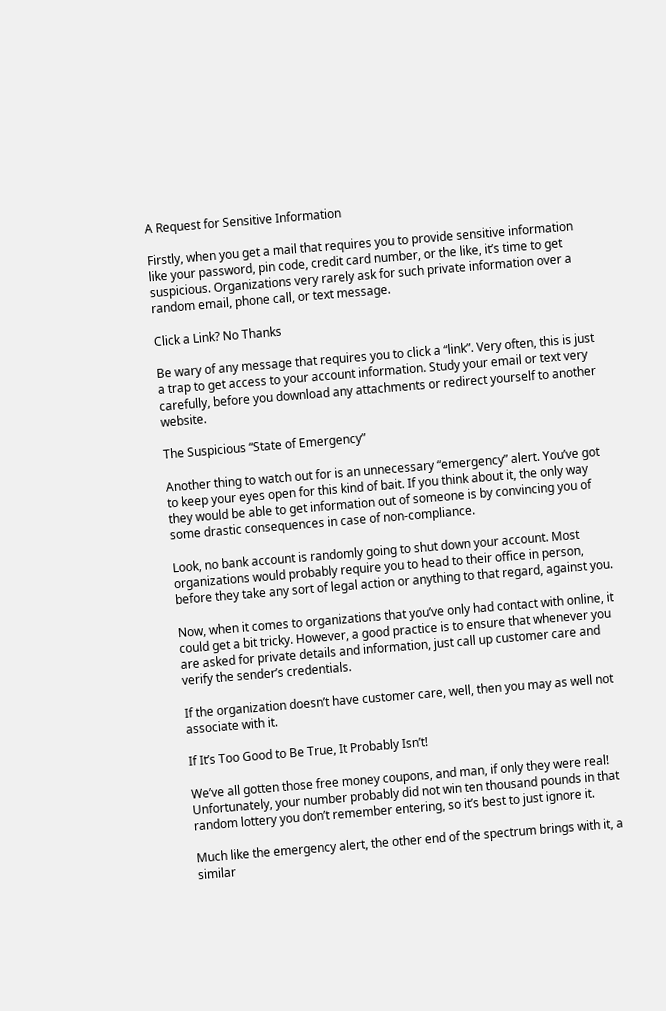A Request for Sensitive Information

Firstly, when you get a mail that requires you to provide sensitive information like your password, pin code, credit card number, or the like, it’s time to get suspicious. Organizations very rarely ask for such private information over a random email, phone call, or text message.

Click a Link? No Thanks

Be wary of any message that requires you to click a “link”. Very often, this is just a trap to get access to your account information. Study your email or text very carefully, before you download any attachments or redirect yourself to another website.

The Suspicious “State of Emergency”

Another thing to watch out for is an unnecessary “emergency” alert. You’ve got to keep your eyes open for this kind of bait. If you think about it, the only way they would be able to get information out of someone is by convincing you of some drastic consequences in case of non-compliance.

Look, no bank account is randomly going to shut down your account. Most organizations would probably require you to head to their office in person, before they take any sort of legal action or anything to that regard, against you.

Now, when it comes to organizations that you’ve only had contact with online, it could get a bit tricky. However, a good practice is to ensure that whenever you are asked for private details and information, just call up customer care and verify the sender’s credentials.

If the organization doesn’t have customer care, well, then you may as well not associate with it.

If It’s Too Good to Be True, It Probably Isn’t!

We’ve all gotten those free money coupons, and man, if only they were real! Unfortunately, your number probably did not win ten thousand pounds in that random lottery you don’t remember entering, so it’s best to just ignore it.

Much like the emergency alert, the other end of the spectrum brings with it, a similar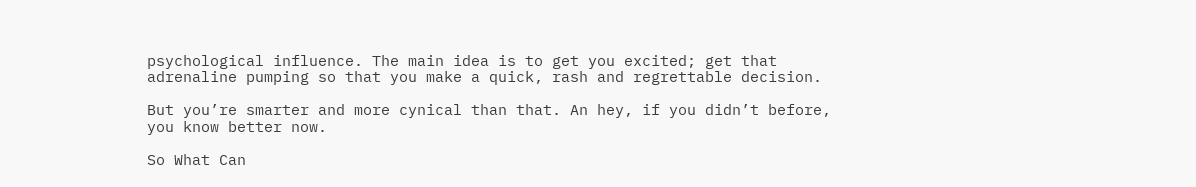psychological influence. The main idea is to get you excited; get that adrenaline pumping so that you make a quick, rash and regrettable decision.

But you’re smarter and more cynical than that. An hey, if you didn’t before, you know better now.

So What Can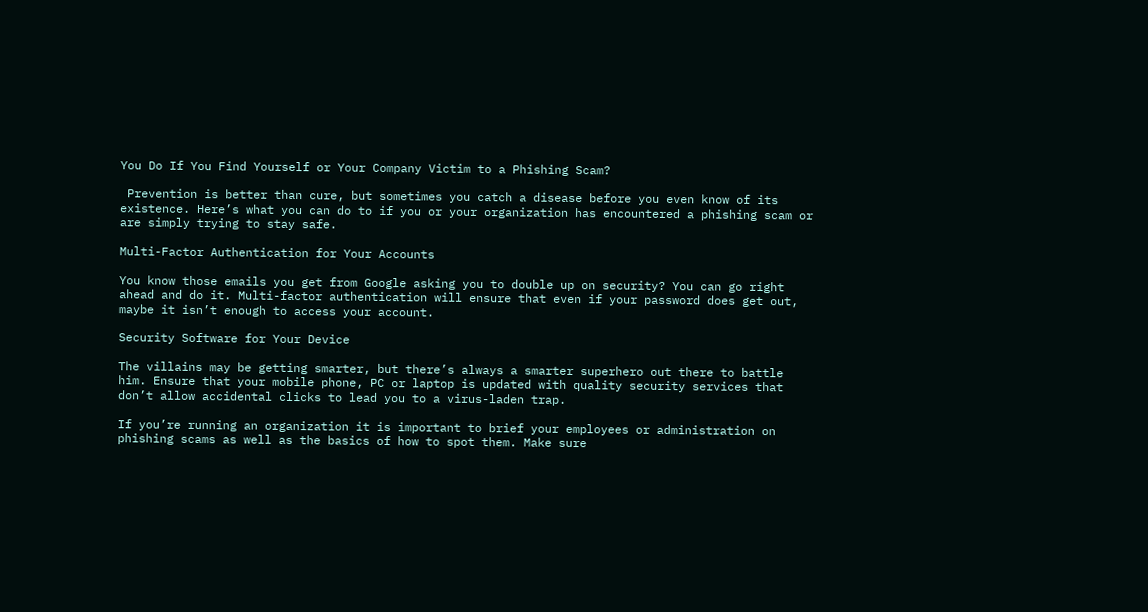You Do If You Find Yourself or Your Company Victim to a Phishing Scam?

 Prevention is better than cure, but sometimes you catch a disease before you even know of its existence. Here’s what you can do to if you or your organization has encountered a phishing scam or are simply trying to stay safe.

Multi-Factor Authentication for Your Accounts

You know those emails you get from Google asking you to double up on security? You can go right ahead and do it. Multi-factor authentication will ensure that even if your password does get out, maybe it isn’t enough to access your account.

Security Software for Your Device

The villains may be getting smarter, but there’s always a smarter superhero out there to battle him. Ensure that your mobile phone, PC or laptop is updated with quality security services that don’t allow accidental clicks to lead you to a virus-laden trap.

If you’re running an organization it is important to brief your employees or administration on phishing scams as well as the basics of how to spot them. Make sure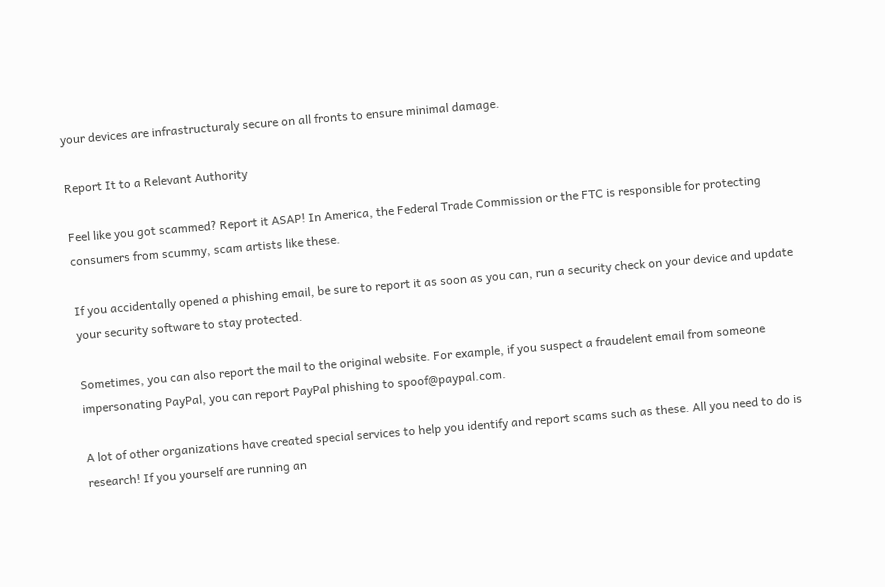your devices are infrastructuraly secure on all fronts to ensure minimal damage.

Report It to a Relevant Authority

Feel like you got scammed? Report it ASAP! In America, the Federal Trade Commission or the FTC is responsible for protecting consumers from scummy, scam artists like these.

If you accidentally opened a phishing email, be sure to report it as soon as you can, run a security check on your device and update your security software to stay protected.

Sometimes, you can also report the mail to the original website. For example, if you suspect a fraudelent email from someone impersonating PayPal, you can report PayPal phishing to spoof@paypal.com.

A lot of other organizations have created special services to help you identify and report scams such as these. All you need to do is research! If you yourself are running an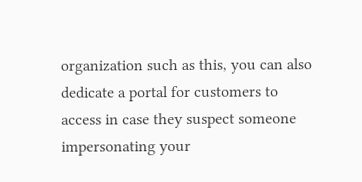organization such as this, you can also dedicate a portal for customers to access in case they suspect someone impersonating your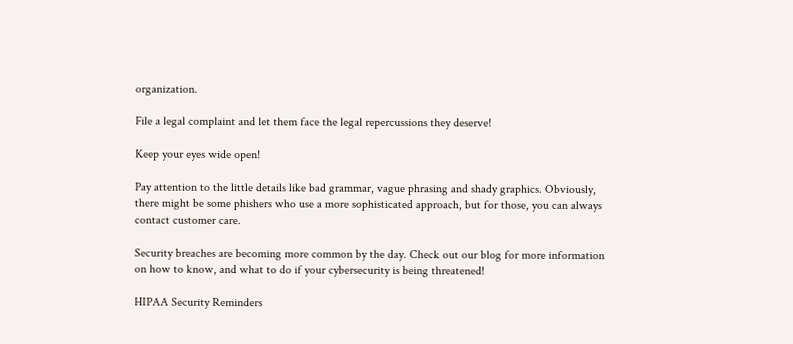organization.

File a legal complaint and let them face the legal repercussions they deserve!

Keep your eyes wide open!

Pay attention to the little details like bad grammar, vague phrasing and shady graphics. Obviously, there might be some phishers who use a more sophisticated approach, but for those, you can always contact customer care.

Security breaches are becoming more common by the day. Check out our blog for more information on how to know, and what to do if your cybersecurity is being threatened!

HIPAA Security Reminders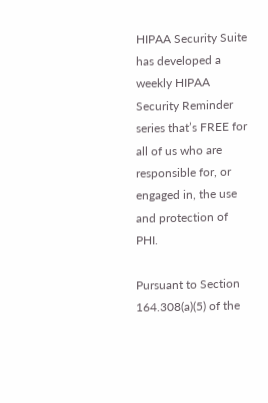HIPAA Security Suite has developed a weekly HIPAA Security Reminder series that’s FREE for all of us who are responsible for, or engaged in, the use and protection of PHI.

Pursuant to Section 164.308(a)(5) of the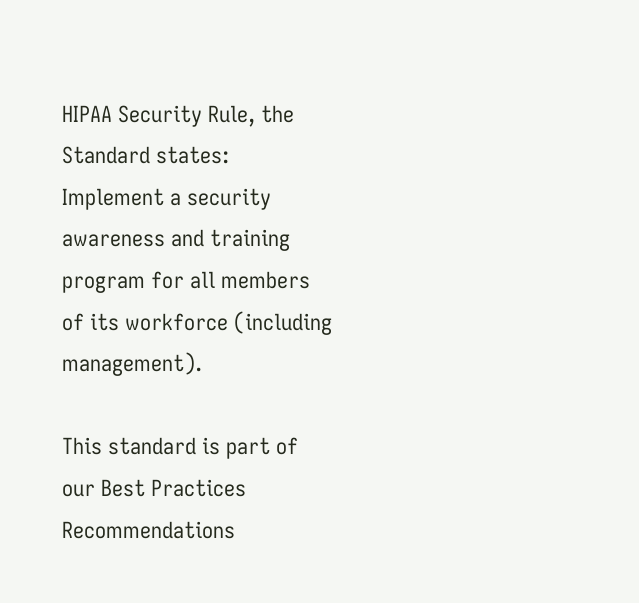HIPAA Security Rule, the Standard states: Implement a security awareness and training program for all members of its workforce (including management).

This standard is part of our Best Practices Recommendations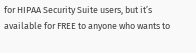for HIPAA Security Suite users, but it’s available for FREE to anyone who wants to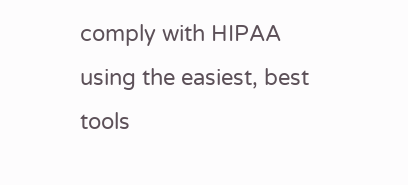comply with HIPAA using the easiest, best tools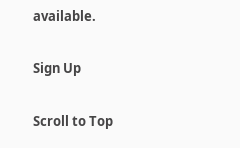available.

Sign Up

Scroll to Top